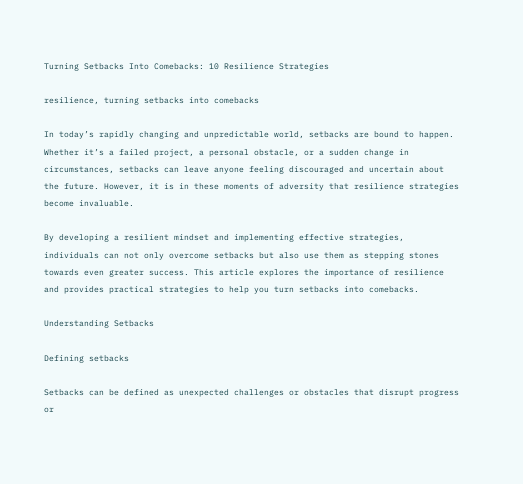Turning Setbacks Into Comebacks: 10 Resilience Strategies

resilience, turning setbacks into comebacks

In today’s rapidly changing and unpredictable world, setbacks are bound to happen. Whether it’s a failed project, a personal obstacle, or a sudden change in circumstances, setbacks can leave anyone feeling discouraged and uncertain about the future. However, it is in these moments of adversity that resilience strategies become invaluable.

By developing a resilient mindset and implementing effective strategies, individuals can not only overcome setbacks but also use them as stepping stones towards even greater success. This article explores the importance of resilience and provides practical strategies to help you turn setbacks into comebacks.

Understanding Setbacks

Defining setbacks

Setbacks can be defined as unexpected challenges or obstacles that disrupt progress or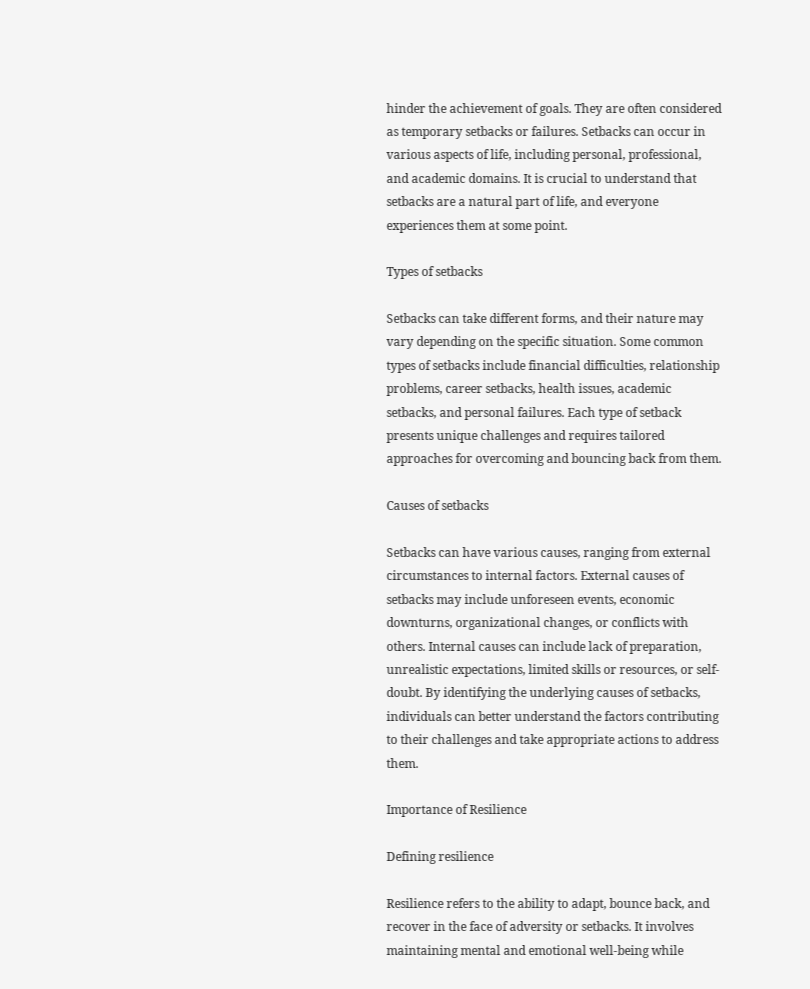hinder the achievement of goals. They are often considered as temporary setbacks or failures. Setbacks can occur in various aspects of life, including personal, professional, and academic domains. It is crucial to understand that setbacks are a natural part of life, and everyone experiences them at some point.

Types of setbacks

Setbacks can take different forms, and their nature may vary depending on the specific situation. Some common types of setbacks include financial difficulties, relationship problems, career setbacks, health issues, academic setbacks, and personal failures. Each type of setback presents unique challenges and requires tailored approaches for overcoming and bouncing back from them.

Causes of setbacks

Setbacks can have various causes, ranging from external circumstances to internal factors. External causes of setbacks may include unforeseen events, economic downturns, organizational changes, or conflicts with others. Internal causes can include lack of preparation, unrealistic expectations, limited skills or resources, or self-doubt. By identifying the underlying causes of setbacks, individuals can better understand the factors contributing to their challenges and take appropriate actions to address them.

Importance of Resilience

Defining resilience

Resilience refers to the ability to adapt, bounce back, and recover in the face of adversity or setbacks. It involves maintaining mental and emotional well-being while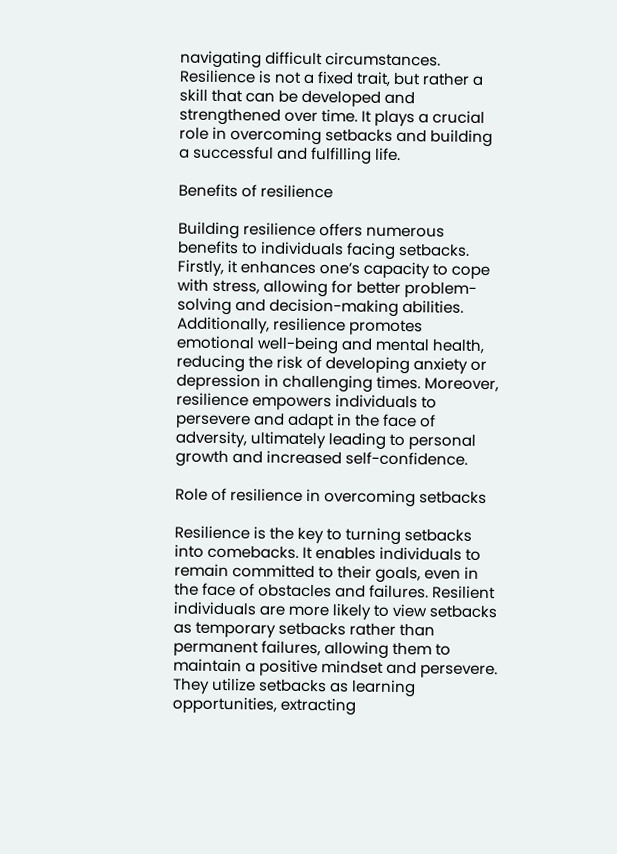navigating difficult circumstances. Resilience is not a fixed trait, but rather a skill that can be developed and strengthened over time. It plays a crucial role in overcoming setbacks and building a successful and fulfilling life.

Benefits of resilience

Building resilience offers numerous benefits to individuals facing setbacks. Firstly, it enhances one’s capacity to cope with stress, allowing for better problem-solving and decision-making abilities. Additionally, resilience promotes emotional well-being and mental health, reducing the risk of developing anxiety or depression in challenging times. Moreover, resilience empowers individuals to persevere and adapt in the face of adversity, ultimately leading to personal growth and increased self-confidence.

Role of resilience in overcoming setbacks

Resilience is the key to turning setbacks into comebacks. It enables individuals to remain committed to their goals, even in the face of obstacles and failures. Resilient individuals are more likely to view setbacks as temporary setbacks rather than permanent failures, allowing them to maintain a positive mindset and persevere. They utilize setbacks as learning opportunities, extracting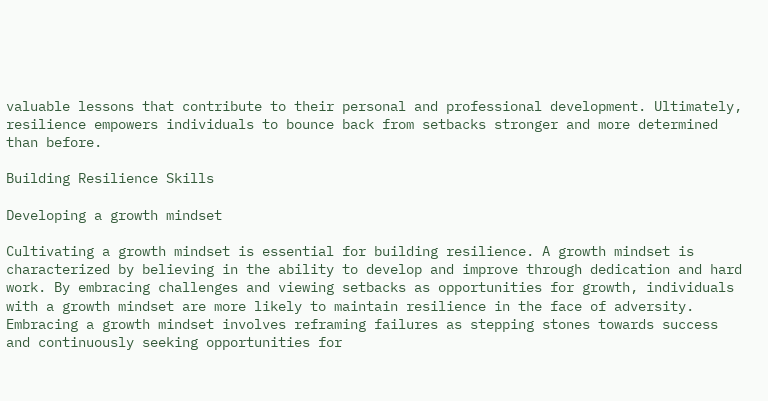valuable lessons that contribute to their personal and professional development. Ultimately, resilience empowers individuals to bounce back from setbacks stronger and more determined than before.

Building Resilience Skills

Developing a growth mindset

Cultivating a growth mindset is essential for building resilience. A growth mindset is characterized by believing in the ability to develop and improve through dedication and hard work. By embracing challenges and viewing setbacks as opportunities for growth, individuals with a growth mindset are more likely to maintain resilience in the face of adversity. Embracing a growth mindset involves reframing failures as stepping stones towards success and continuously seeking opportunities for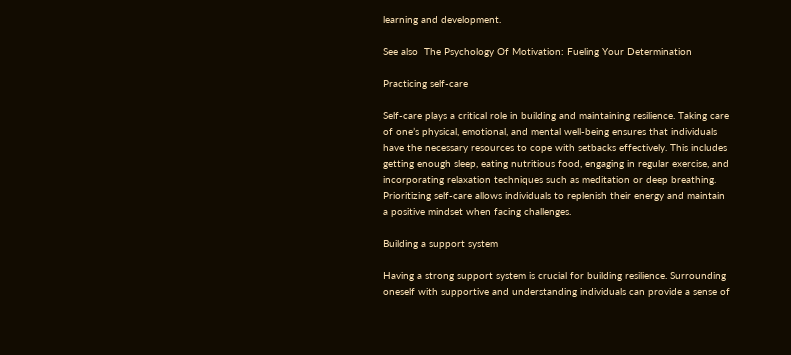learning and development.

See also  The Psychology Of Motivation: Fueling Your Determination

Practicing self-care

Self-care plays a critical role in building and maintaining resilience. Taking care of one’s physical, emotional, and mental well-being ensures that individuals have the necessary resources to cope with setbacks effectively. This includes getting enough sleep, eating nutritious food, engaging in regular exercise, and incorporating relaxation techniques such as meditation or deep breathing. Prioritizing self-care allows individuals to replenish their energy and maintain a positive mindset when facing challenges.

Building a support system

Having a strong support system is crucial for building resilience. Surrounding oneself with supportive and understanding individuals can provide a sense of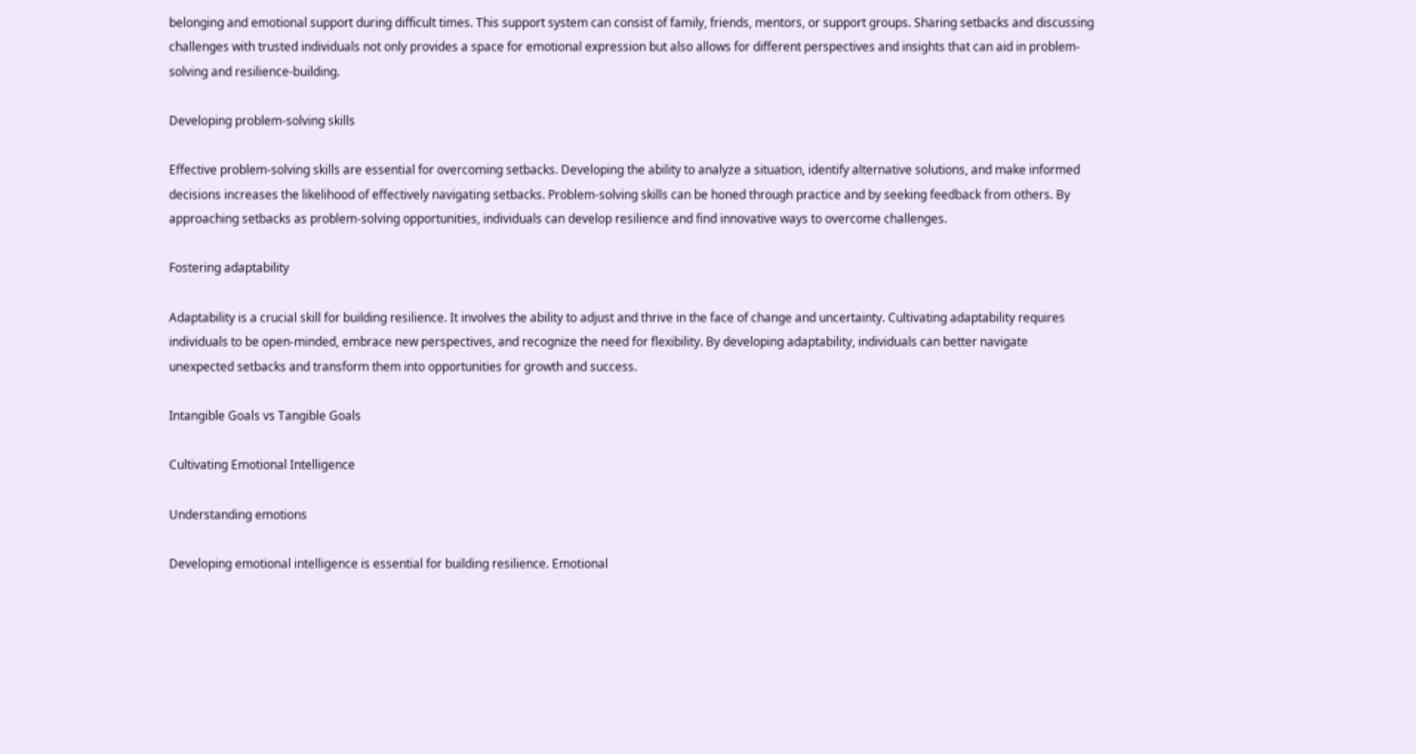belonging and emotional support during difficult times. This support system can consist of family, friends, mentors, or support groups. Sharing setbacks and discussing challenges with trusted individuals not only provides a space for emotional expression but also allows for different perspectives and insights that can aid in problem-solving and resilience-building.

Developing problem-solving skills

Effective problem-solving skills are essential for overcoming setbacks. Developing the ability to analyze a situation, identify alternative solutions, and make informed decisions increases the likelihood of effectively navigating setbacks. Problem-solving skills can be honed through practice and by seeking feedback from others. By approaching setbacks as problem-solving opportunities, individuals can develop resilience and find innovative ways to overcome challenges.

Fostering adaptability

Adaptability is a crucial skill for building resilience. It involves the ability to adjust and thrive in the face of change and uncertainty. Cultivating adaptability requires individuals to be open-minded, embrace new perspectives, and recognize the need for flexibility. By developing adaptability, individuals can better navigate unexpected setbacks and transform them into opportunities for growth and success.

Intangible Goals vs Tangible Goals

Cultivating Emotional Intelligence

Understanding emotions

Developing emotional intelligence is essential for building resilience. Emotional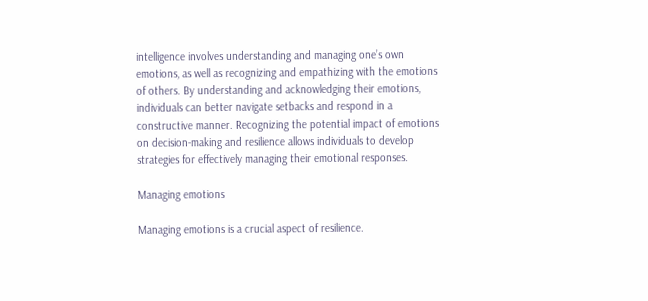intelligence involves understanding and managing one’s own emotions, as well as recognizing and empathizing with the emotions of others. By understanding and acknowledging their emotions, individuals can better navigate setbacks and respond in a constructive manner. Recognizing the potential impact of emotions on decision-making and resilience allows individuals to develop strategies for effectively managing their emotional responses.

Managing emotions

Managing emotions is a crucial aspect of resilience.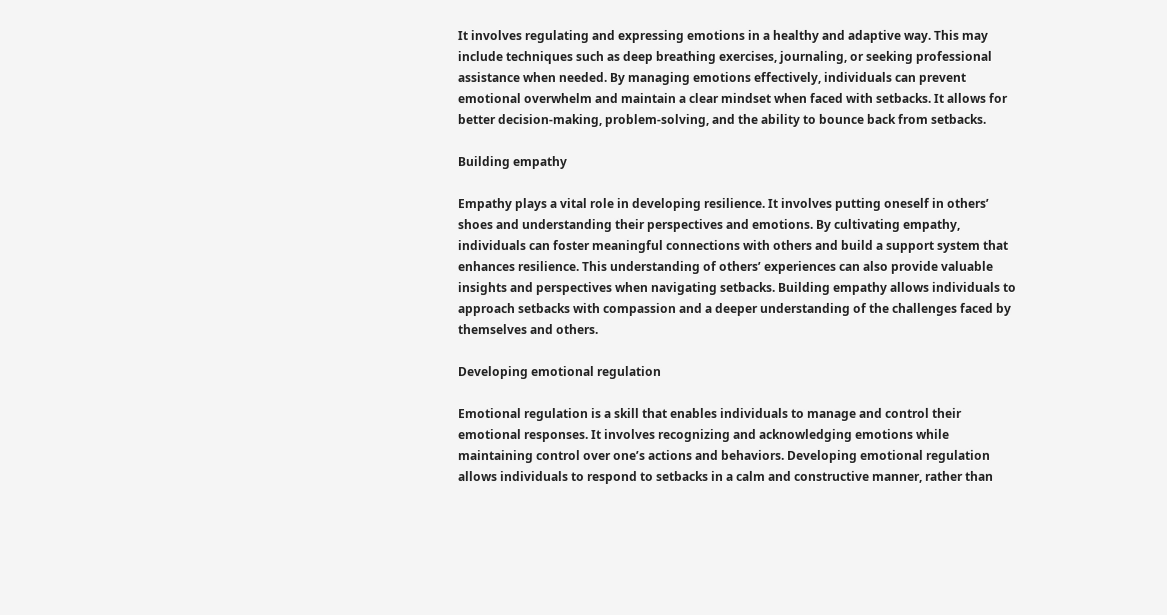It involves regulating and expressing emotions in a healthy and adaptive way. This may include techniques such as deep breathing exercises, journaling, or seeking professional assistance when needed. By managing emotions effectively, individuals can prevent emotional overwhelm and maintain a clear mindset when faced with setbacks. It allows for better decision-making, problem-solving, and the ability to bounce back from setbacks.

Building empathy

Empathy plays a vital role in developing resilience. It involves putting oneself in others’ shoes and understanding their perspectives and emotions. By cultivating empathy, individuals can foster meaningful connections with others and build a support system that enhances resilience. This understanding of others’ experiences can also provide valuable insights and perspectives when navigating setbacks. Building empathy allows individuals to approach setbacks with compassion and a deeper understanding of the challenges faced by themselves and others.

Developing emotional regulation

Emotional regulation is a skill that enables individuals to manage and control their emotional responses. It involves recognizing and acknowledging emotions while maintaining control over one’s actions and behaviors. Developing emotional regulation allows individuals to respond to setbacks in a calm and constructive manner, rather than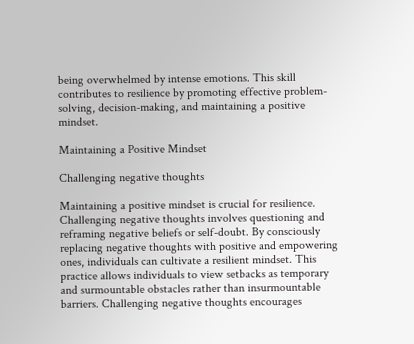being overwhelmed by intense emotions. This skill contributes to resilience by promoting effective problem-solving, decision-making, and maintaining a positive mindset.

Maintaining a Positive Mindset

Challenging negative thoughts

Maintaining a positive mindset is crucial for resilience. Challenging negative thoughts involves questioning and reframing negative beliefs or self-doubt. By consciously replacing negative thoughts with positive and empowering ones, individuals can cultivate a resilient mindset. This practice allows individuals to view setbacks as temporary and surmountable obstacles rather than insurmountable barriers. Challenging negative thoughts encourages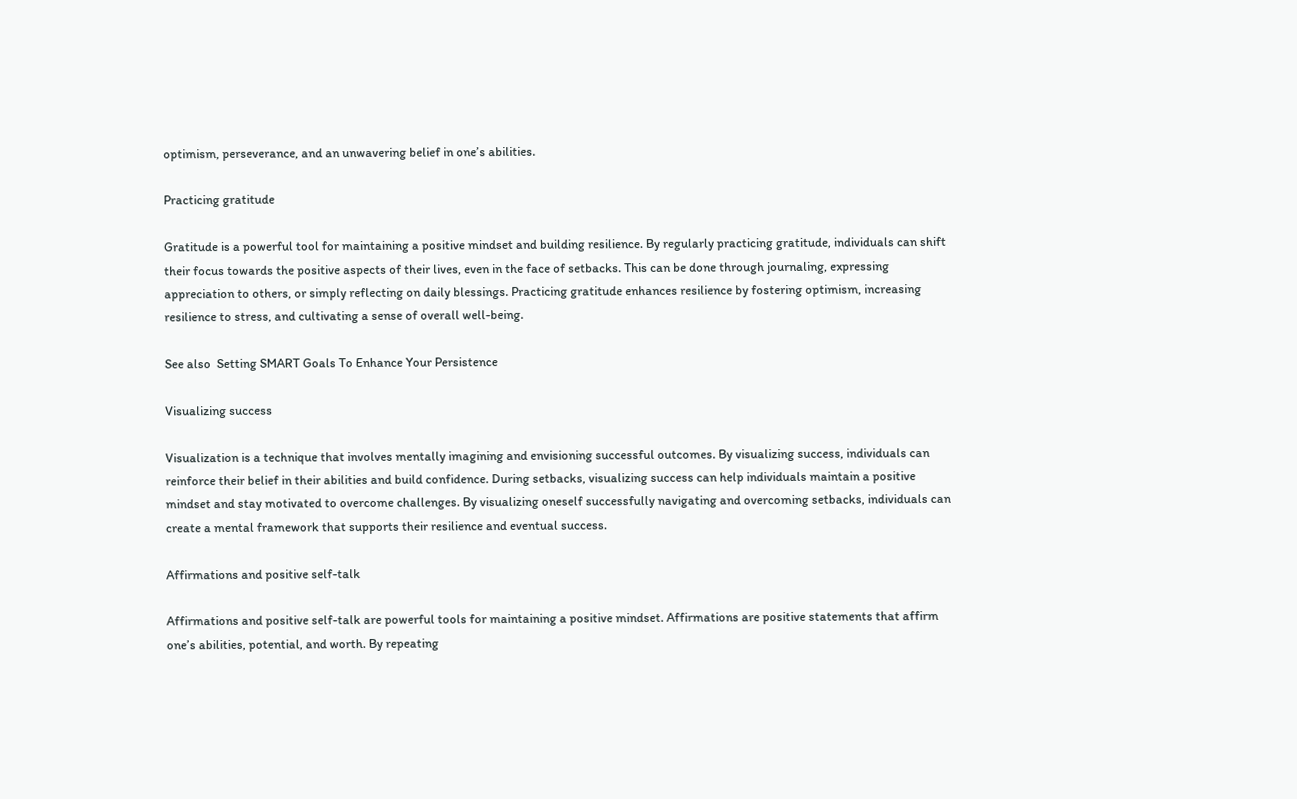optimism, perseverance, and an unwavering belief in one’s abilities.

Practicing gratitude

Gratitude is a powerful tool for maintaining a positive mindset and building resilience. By regularly practicing gratitude, individuals can shift their focus towards the positive aspects of their lives, even in the face of setbacks. This can be done through journaling, expressing appreciation to others, or simply reflecting on daily blessings. Practicing gratitude enhances resilience by fostering optimism, increasing resilience to stress, and cultivating a sense of overall well-being.

See also  Setting SMART Goals To Enhance Your Persistence

Visualizing success

Visualization is a technique that involves mentally imagining and envisioning successful outcomes. By visualizing success, individuals can reinforce their belief in their abilities and build confidence. During setbacks, visualizing success can help individuals maintain a positive mindset and stay motivated to overcome challenges. By visualizing oneself successfully navigating and overcoming setbacks, individuals can create a mental framework that supports their resilience and eventual success.

Affirmations and positive self-talk

Affirmations and positive self-talk are powerful tools for maintaining a positive mindset. Affirmations are positive statements that affirm one’s abilities, potential, and worth. By repeating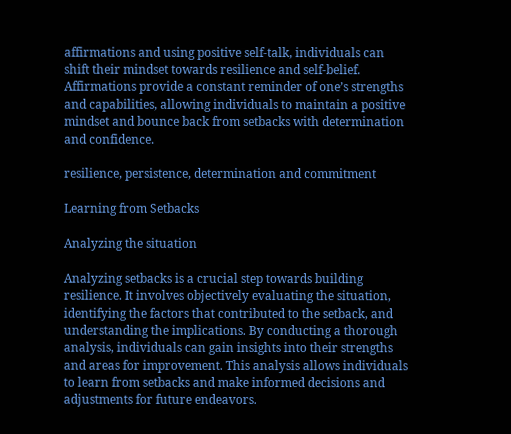affirmations and using positive self-talk, individuals can shift their mindset towards resilience and self-belief. Affirmations provide a constant reminder of one’s strengths and capabilities, allowing individuals to maintain a positive mindset and bounce back from setbacks with determination and confidence.

resilience, persistence, determination and commitment

Learning from Setbacks

Analyzing the situation

Analyzing setbacks is a crucial step towards building resilience. It involves objectively evaluating the situation, identifying the factors that contributed to the setback, and understanding the implications. By conducting a thorough analysis, individuals can gain insights into their strengths and areas for improvement. This analysis allows individuals to learn from setbacks and make informed decisions and adjustments for future endeavors.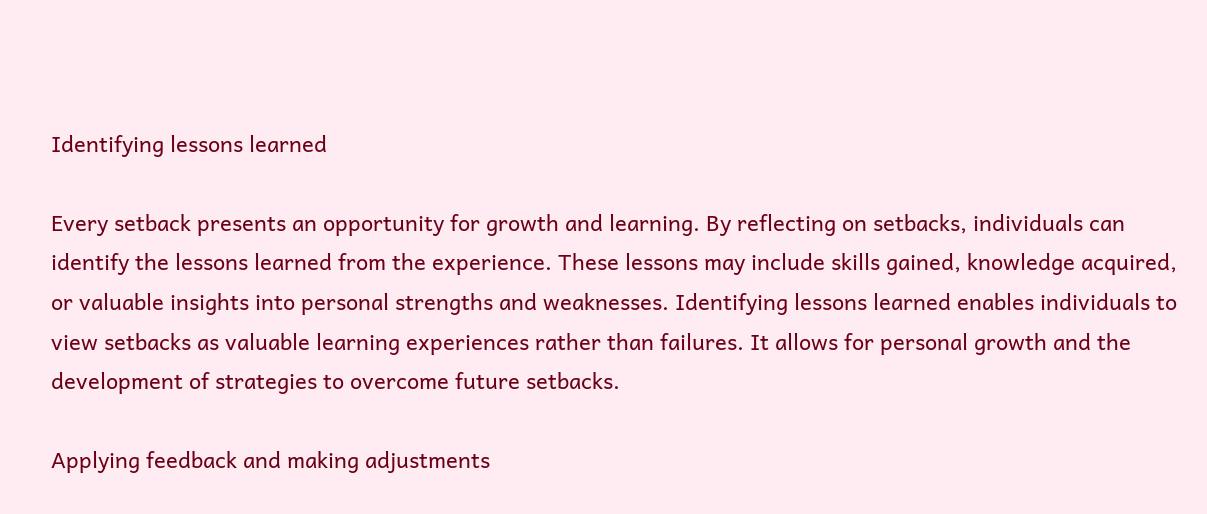Identifying lessons learned

Every setback presents an opportunity for growth and learning. By reflecting on setbacks, individuals can identify the lessons learned from the experience. These lessons may include skills gained, knowledge acquired, or valuable insights into personal strengths and weaknesses. Identifying lessons learned enables individuals to view setbacks as valuable learning experiences rather than failures. It allows for personal growth and the development of strategies to overcome future setbacks.

Applying feedback and making adjustments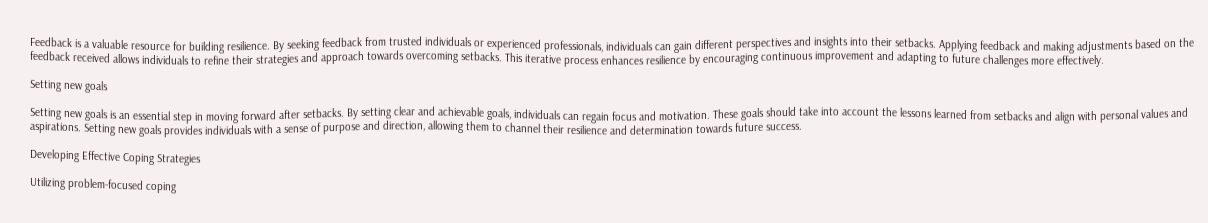Feedback is a valuable resource for building resilience. By seeking feedback from trusted individuals or experienced professionals, individuals can gain different perspectives and insights into their setbacks. Applying feedback and making adjustments based on the feedback received allows individuals to refine their strategies and approach towards overcoming setbacks. This iterative process enhances resilience by encouraging continuous improvement and adapting to future challenges more effectively.

Setting new goals

Setting new goals is an essential step in moving forward after setbacks. By setting clear and achievable goals, individuals can regain focus and motivation. These goals should take into account the lessons learned from setbacks and align with personal values and aspirations. Setting new goals provides individuals with a sense of purpose and direction, allowing them to channel their resilience and determination towards future success.

Developing Effective Coping Strategies

Utilizing problem-focused coping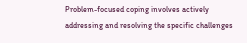Problem-focused coping involves actively addressing and resolving the specific challenges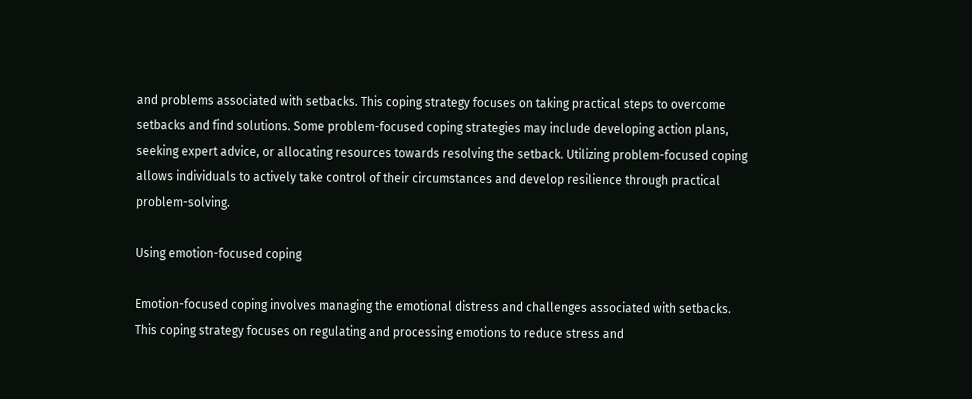and problems associated with setbacks. This coping strategy focuses on taking practical steps to overcome setbacks and find solutions. Some problem-focused coping strategies may include developing action plans, seeking expert advice, or allocating resources towards resolving the setback. Utilizing problem-focused coping allows individuals to actively take control of their circumstances and develop resilience through practical problem-solving.

Using emotion-focused coping

Emotion-focused coping involves managing the emotional distress and challenges associated with setbacks. This coping strategy focuses on regulating and processing emotions to reduce stress and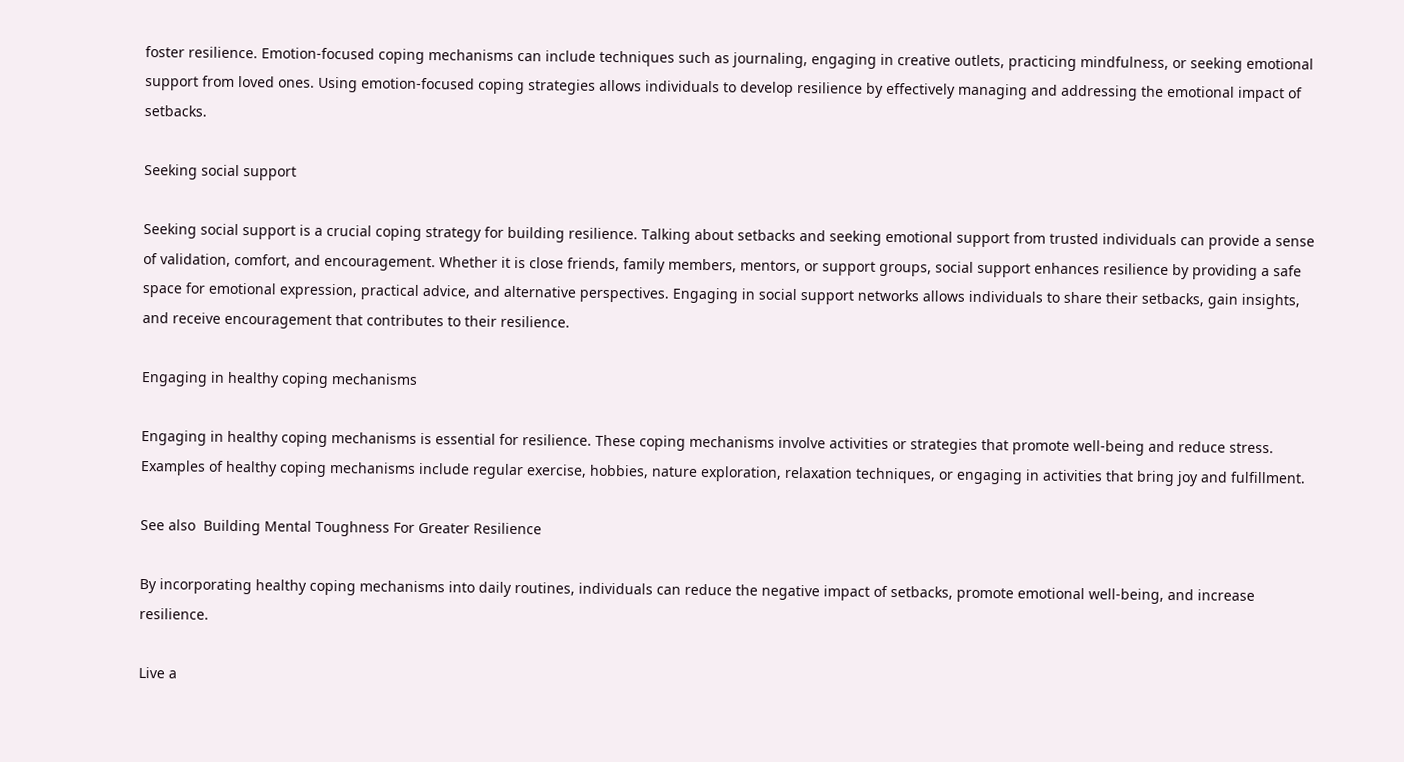foster resilience. Emotion-focused coping mechanisms can include techniques such as journaling, engaging in creative outlets, practicing mindfulness, or seeking emotional support from loved ones. Using emotion-focused coping strategies allows individuals to develop resilience by effectively managing and addressing the emotional impact of setbacks.

Seeking social support

Seeking social support is a crucial coping strategy for building resilience. Talking about setbacks and seeking emotional support from trusted individuals can provide a sense of validation, comfort, and encouragement. Whether it is close friends, family members, mentors, or support groups, social support enhances resilience by providing a safe space for emotional expression, practical advice, and alternative perspectives. Engaging in social support networks allows individuals to share their setbacks, gain insights, and receive encouragement that contributes to their resilience.

Engaging in healthy coping mechanisms

Engaging in healthy coping mechanisms is essential for resilience. These coping mechanisms involve activities or strategies that promote well-being and reduce stress. Examples of healthy coping mechanisms include regular exercise, hobbies, nature exploration, relaxation techniques, or engaging in activities that bring joy and fulfillment.

See also  Building Mental Toughness For Greater Resilience

By incorporating healthy coping mechanisms into daily routines, individuals can reduce the negative impact of setbacks, promote emotional well-being, and increase resilience.

Live a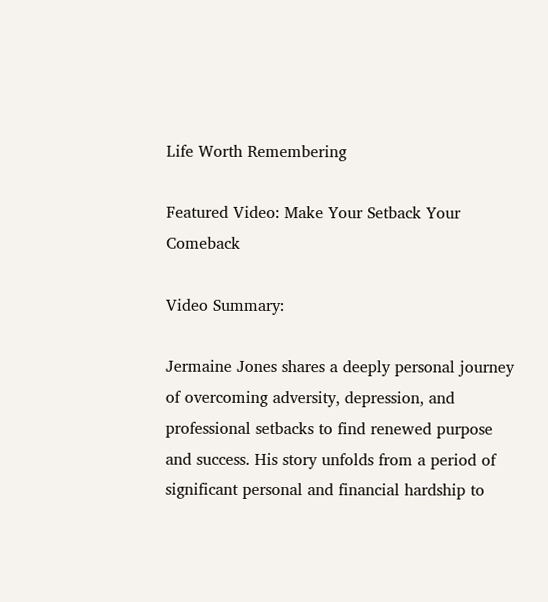Life Worth Remembering

Featured Video: Make Your Setback Your Comeback

Video Summary:

Jermaine Jones shares a deeply personal journey of overcoming adversity, depression, and professional setbacks to find renewed purpose and success. His story unfolds from a period of significant personal and financial hardship to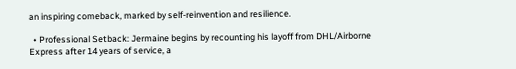an inspiring comeback, marked by self-reinvention and resilience.

  • Professional Setback: Jermaine begins by recounting his layoff from DHL/Airborne Express after 14 years of service, a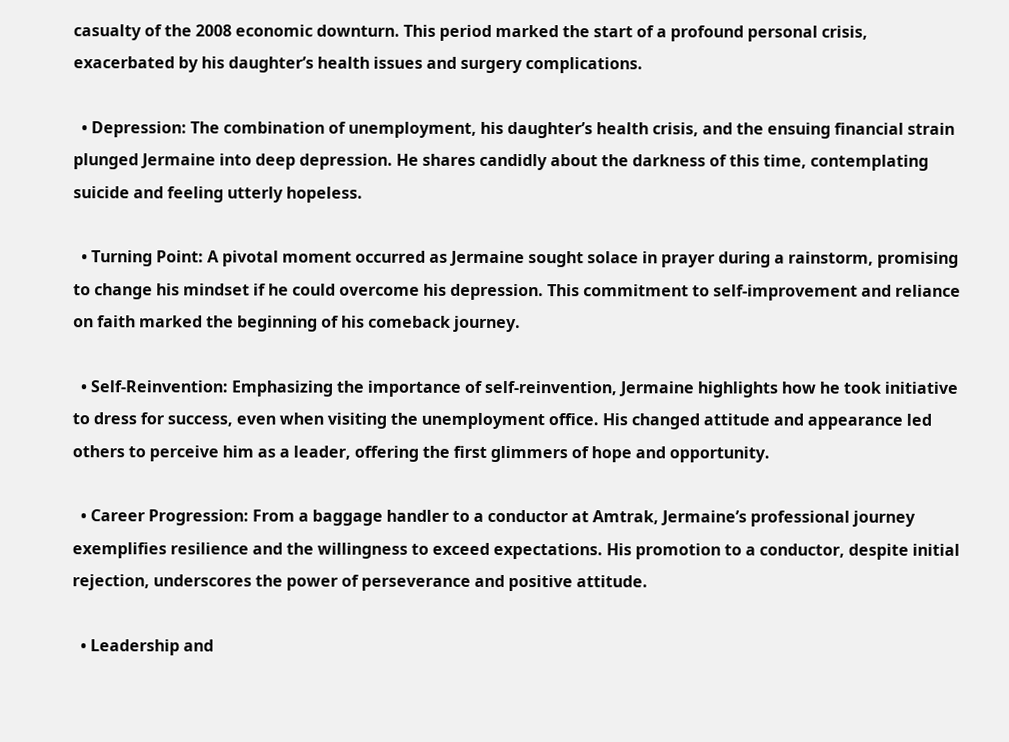casualty of the 2008 economic downturn. This period marked the start of a profound personal crisis, exacerbated by his daughter’s health issues and surgery complications.

  • Depression: The combination of unemployment, his daughter’s health crisis, and the ensuing financial strain plunged Jermaine into deep depression. He shares candidly about the darkness of this time, contemplating suicide and feeling utterly hopeless.

  • Turning Point: A pivotal moment occurred as Jermaine sought solace in prayer during a rainstorm, promising to change his mindset if he could overcome his depression. This commitment to self-improvement and reliance on faith marked the beginning of his comeback journey.

  • Self-Reinvention: Emphasizing the importance of self-reinvention, Jermaine highlights how he took initiative to dress for success, even when visiting the unemployment office. His changed attitude and appearance led others to perceive him as a leader, offering the first glimmers of hope and opportunity.

  • Career Progression: From a baggage handler to a conductor at Amtrak, Jermaine’s professional journey exemplifies resilience and the willingness to exceed expectations. His promotion to a conductor, despite initial rejection, underscores the power of perseverance and positive attitude.

  • Leadership and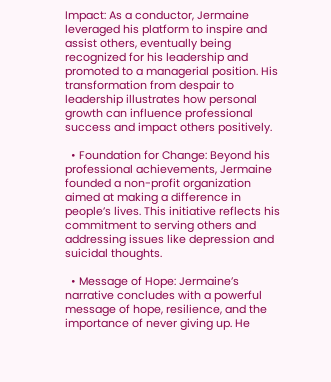Impact: As a conductor, Jermaine leveraged his platform to inspire and assist others, eventually being recognized for his leadership and promoted to a managerial position. His transformation from despair to leadership illustrates how personal growth can influence professional success and impact others positively.

  • Foundation for Change: Beyond his professional achievements, Jermaine founded a non-profit organization aimed at making a difference in people’s lives. This initiative reflects his commitment to serving others and addressing issues like depression and suicidal thoughts.

  • Message of Hope: Jermaine’s narrative concludes with a powerful message of hope, resilience, and the importance of never giving up. He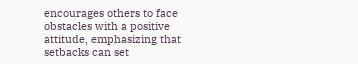encourages others to face obstacles with a positive attitude, emphasizing that setbacks can set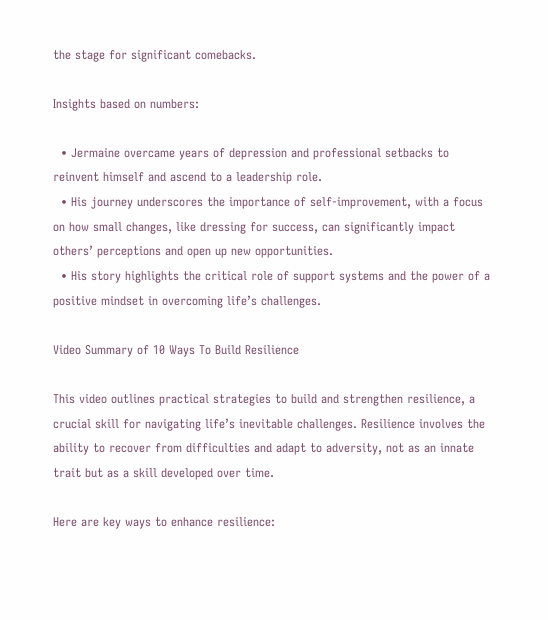the stage for significant comebacks.

Insights based on numbers:

  • Jermaine overcame years of depression and professional setbacks to reinvent himself and ascend to a leadership role.
  • His journey underscores the importance of self-improvement, with a focus on how small changes, like dressing for success, can significantly impact others’ perceptions and open up new opportunities.
  • His story highlights the critical role of support systems and the power of a positive mindset in overcoming life’s challenges.

Video Summary of 10 Ways To Build Resilience

This video outlines practical strategies to build and strengthen resilience, a crucial skill for navigating life’s inevitable challenges. Resilience involves the ability to recover from difficulties and adapt to adversity, not as an innate trait but as a skill developed over time.

Here are key ways to enhance resilience: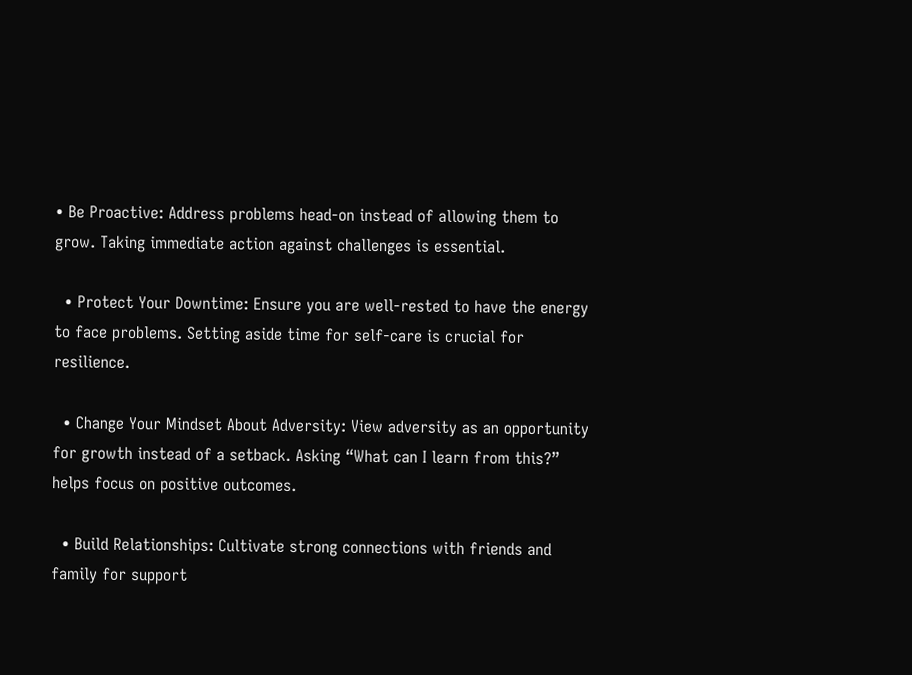• Be Proactive: Address problems head-on instead of allowing them to grow. Taking immediate action against challenges is essential.

  • Protect Your Downtime: Ensure you are well-rested to have the energy to face problems. Setting aside time for self-care is crucial for resilience.

  • Change Your Mindset About Adversity: View adversity as an opportunity for growth instead of a setback. Asking “What can I learn from this?” helps focus on positive outcomes.

  • Build Relationships: Cultivate strong connections with friends and family for support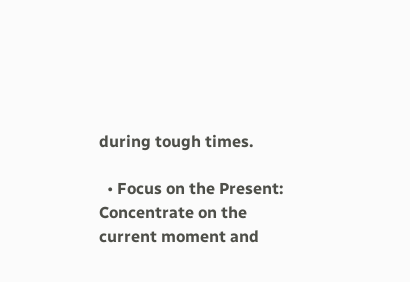during tough times.

  • Focus on the Present: Concentrate on the current moment and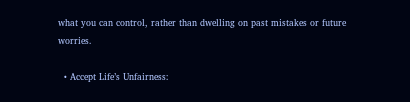what you can control, rather than dwelling on past mistakes or future worries.

  • Accept Life’s Unfairness: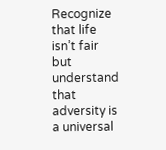Recognize that life isn’t fair but understand that adversity is a universal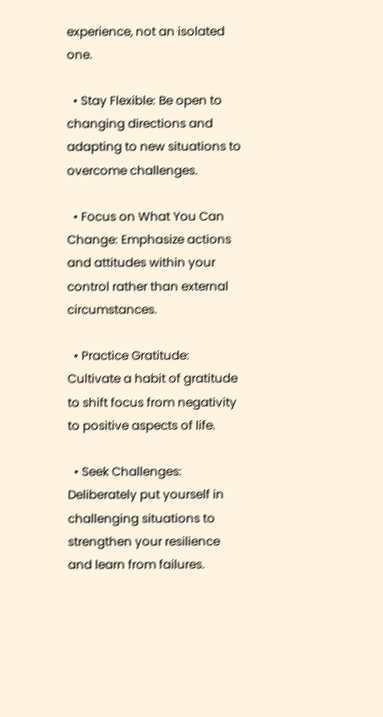experience, not an isolated one.

  • Stay Flexible: Be open to changing directions and adapting to new situations to overcome challenges.

  • Focus on What You Can Change: Emphasize actions and attitudes within your control rather than external circumstances.

  • Practice Gratitude: Cultivate a habit of gratitude to shift focus from negativity to positive aspects of life.

  • Seek Challenges: Deliberately put yourself in challenging situations to strengthen your resilience and learn from failures.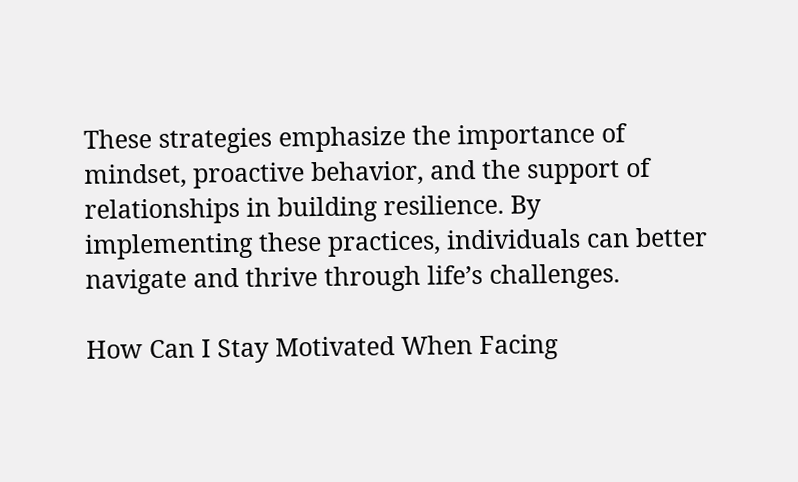These strategies emphasize the importance of mindset, proactive behavior, and the support of relationships in building resilience. By implementing these practices, individuals can better navigate and thrive through life’s challenges.

How Can I Stay Motivated When Facing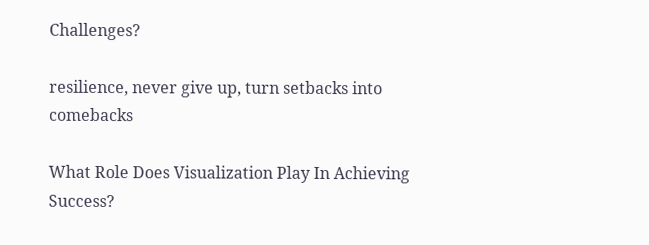Challenges?

resilience, never give up, turn setbacks into comebacks

What Role Does Visualization Play In Achieving Success?